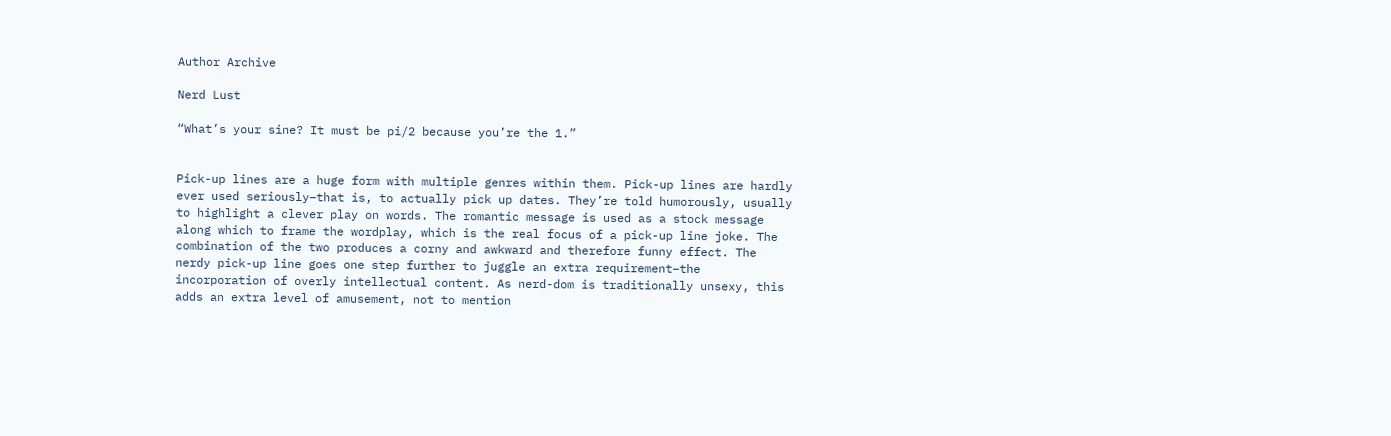Author Archive

Nerd Lust

“What’s your sine? It must be pi/2 because you’re the 1.”


Pick-up lines are a huge form with multiple genres within them. Pick-up lines are hardly ever used seriously–that is, to actually pick up dates. They’re told humorously, usually to highlight a clever play on words. The romantic message is used as a stock message along which to frame the wordplay, which is the real focus of a pick-up line joke. The combination of the two produces a corny and awkward and therefore funny effect. The nerdy pick-up line goes one step further to juggle an extra requirement–the incorporation of overly intellectual content. As nerd-dom is traditionally unsexy, this adds an extra level of amusement, not to mention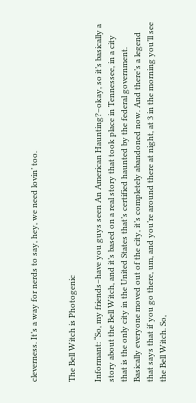cleverness. It’s a way for nerds to say, hey, we need lovin’ too.


The Bell Witch is Photogenic

Informant: “So, my friends–have you guys seen An American Haunting?–okay, so it’s basically a story about the Bell Witch, and it’s based on a real story that took place in Tennessee, in a city that is the only city in the United States that’s certified haunted by the federal government. Basically everyone moved out of the city, it’s completely abandoned now. And there’s a legend that says that if you go there, um, and you’re around there at night, at 3 in the morning you’ll see the Bell Witch. So,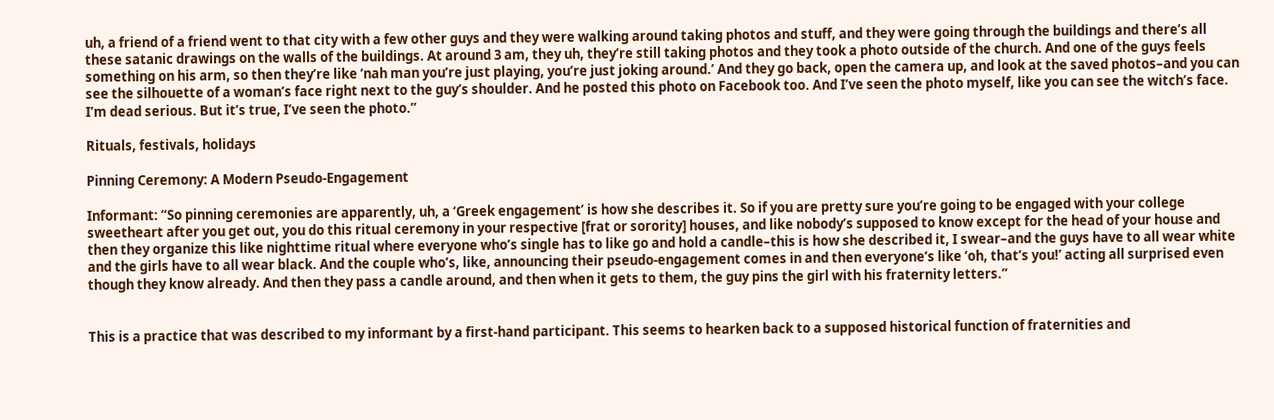uh, a friend of a friend went to that city with a few other guys and they were walking around taking photos and stuff, and they were going through the buildings and there’s all these satanic drawings on the walls of the buildings. At around 3 am, they uh, they’re still taking photos and they took a photo outside of the church. And one of the guys feels something on his arm, so then they’re like ‘nah man you’re just playing, you’re just joking around.’ And they go back, open the camera up, and look at the saved photos–and you can see the silhouette of a woman’s face right next to the guy’s shoulder. And he posted this photo on Facebook too. And I’ve seen the photo myself, like you can see the witch’s face. I’m dead serious. But it’s true, I’ve seen the photo.”

Rituals, festivals, holidays

Pinning Ceremony: A Modern Pseudo-Engagement

Informant: “So pinning ceremonies are apparently, uh, a ‘Greek engagement’ is how she describes it. So if you are pretty sure you’re going to be engaged with your college sweetheart after you get out, you do this ritual ceremony in your respective [frat or sorority] houses, and like nobody’s supposed to know except for the head of your house and then they organize this like nighttime ritual where everyone who’s single has to like go and hold a candle–this is how she described it, I swear–and the guys have to all wear white and the girls have to all wear black. And the couple who’s, like, announcing their pseudo-engagement comes in and then everyone’s like ‘oh, that’s you!’ acting all surprised even though they know already. And then they pass a candle around, and then when it gets to them, the guy pins the girl with his fraternity letters.”


This is a practice that was described to my informant by a first-hand participant. This seems to hearken back to a supposed historical function of fraternities and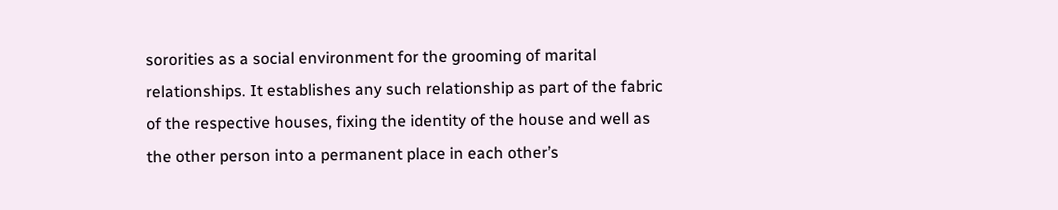sororities as a social environment for the grooming of marital relationships. It establishes any such relationship as part of the fabric of the respective houses, fixing the identity of the house and well as the other person into a permanent place in each other’s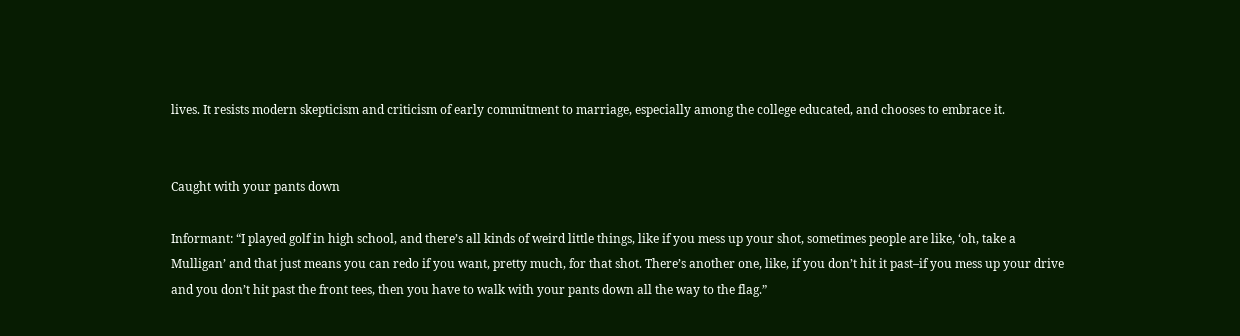lives. It resists modern skepticism and criticism of early commitment to marriage, especially among the college educated, and chooses to embrace it.


Caught with your pants down

Informant: “I played golf in high school, and there’s all kinds of weird little things, like if you mess up your shot, sometimes people are like, ‘oh, take a Mulligan’ and that just means you can redo if you want, pretty much, for that shot. There’s another one, like, if you don’t hit it past–if you mess up your drive and you don’t hit past the front tees, then you have to walk with your pants down all the way to the flag.”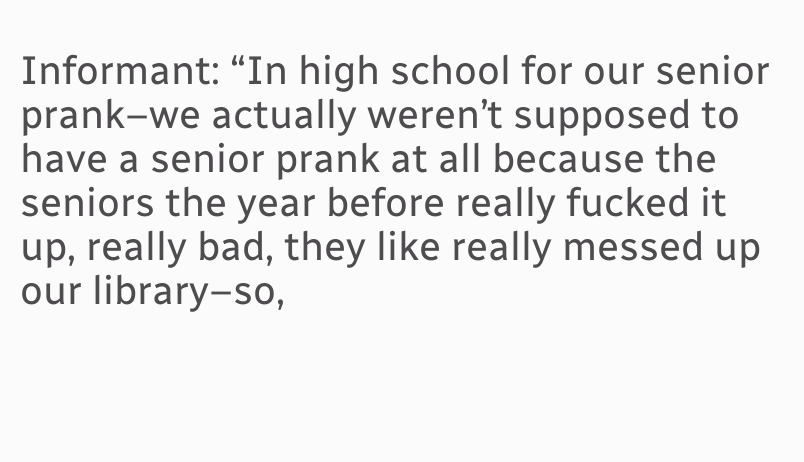Informant: “In high school for our senior prank–we actually weren’t supposed to have a senior prank at all because the seniors the year before really fucked it up, really bad, they like really messed up our library–so,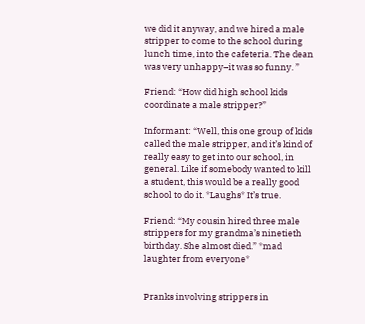we did it anyway, and we hired a male stripper to come to the school during lunch time, into the cafeteria. The dean was very unhappy–it was so funny. ”

Friend: “How did high school kids coordinate a male stripper?”

Informant: “Well, this one group of kids called the male stripper, and it’s kind of really easy to get into our school, in general. Like if somebody wanted to kill a student, this would be a really good school to do it. *Laughs* It’s true.

Friend: “My cousin hired three male strippers for my grandma’s ninetieth birthday. She almost died.” *mad laughter from everyone*


Pranks involving strippers in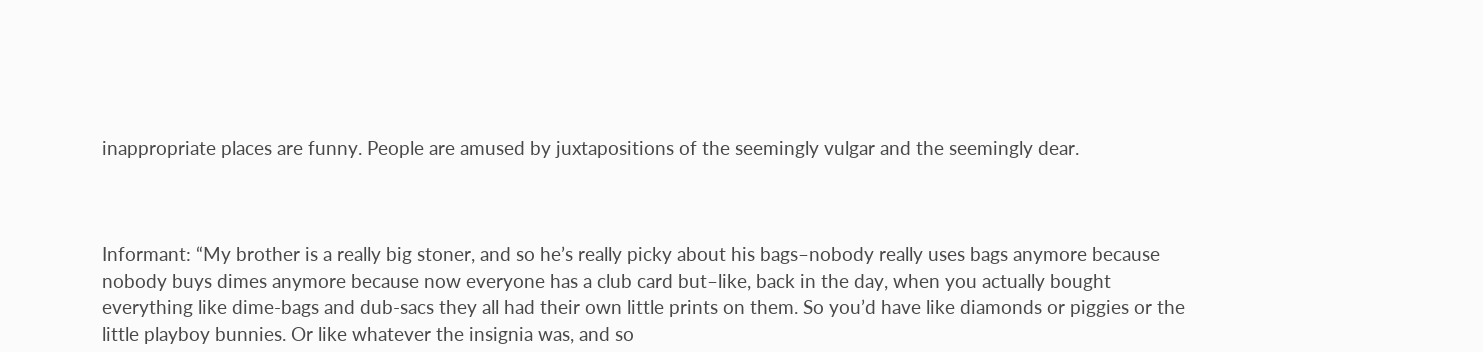inappropriate places are funny. People are amused by juxtapositions of the seemingly vulgar and the seemingly dear.



Informant: “My brother is a really big stoner, and so he’s really picky about his bags–nobody really uses bags anymore because nobody buys dimes anymore because now everyone has a club card but–like, back in the day, when you actually bought everything like dime-bags and dub-sacs they all had their own little prints on them. So you’d have like diamonds or piggies or the little playboy bunnies. Or like whatever the insignia was, and so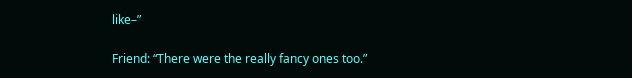like–”

Friend: “There were the really fancy ones too.”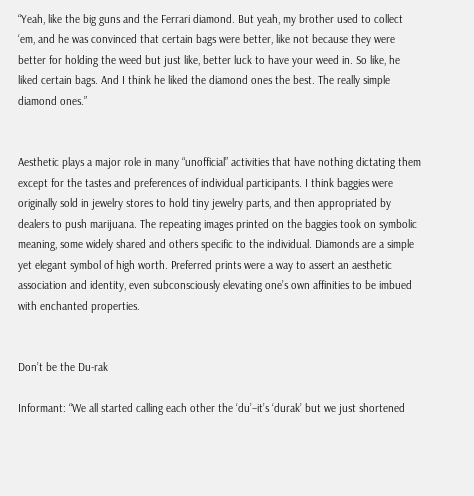“Yeah, like the big guns and the Ferrari diamond. But yeah, my brother used to collect ‘em, and he was convinced that certain bags were better, like not because they were better for holding the weed but just like, better luck to have your weed in. So like, he liked certain bags. And I think he liked the diamond ones the best. The really simple diamond ones.”


Aesthetic plays a major role in many “unofficial” activities that have nothing dictating them except for the tastes and preferences of individual participants. I think baggies were originally sold in jewelry stores to hold tiny jewelry parts, and then appropriated by dealers to push marijuana. The repeating images printed on the baggies took on symbolic meaning, some widely shared and others specific to the individual. Diamonds are a simple yet elegant symbol of high worth. Preferred prints were a way to assert an aesthetic association and identity, even subconsciously elevating one’s own affinities to be imbued with enchanted properties.


Don’t be the Du-rak

Informant: “We all started calling each other the ‘du’–it’s ‘durak’ but we just shortened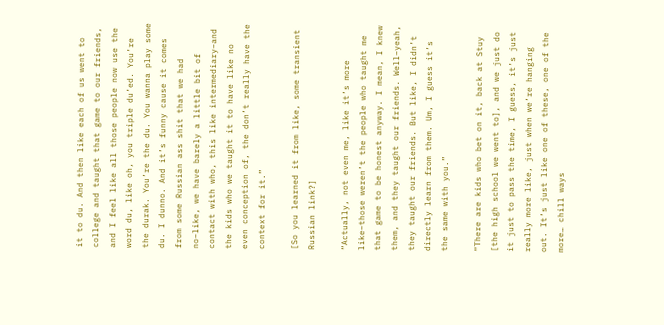it to du. And then like each of us went to college and taught that game to our friends, and I feel like all those people now use the word du, like oh, you triple du’ed. You’re the durak. You’re the du. You wanna play some du. I dunno. And it’s funny cause it comes from some Russian ass shit that we had no–like, we have barely a little bit of contact with who, this like intermediary–and the kids who we taught it to have like no even conception of, the don’t really have the context for it.”

[So you learned it from like, some transient Russian link?]

“Actually, not even me, like it’s more like–those weren’t the people who taught me that game to be honest anyway. I mean, I knew them, and they taught our friends. Well–yeah, they taught our friends. But like, I didn’t directly learn from them. Um, I guess it’s the same with you.”

“There are kids who bet on it, back at Stuy [the high school we went to], and we just do it just to pass the time, I guess, it’s just really more like, just when we’re hanging out. It’s just like one of these, one of the more… chill ways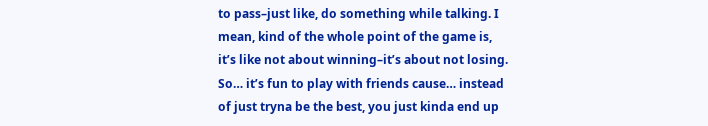to pass–just like, do something while talking. I mean, kind of the whole point of the game is, it’s like not about winning–it’s about not losing. So… it’s fun to play with friends cause… instead of just tryna be the best, you just kinda end up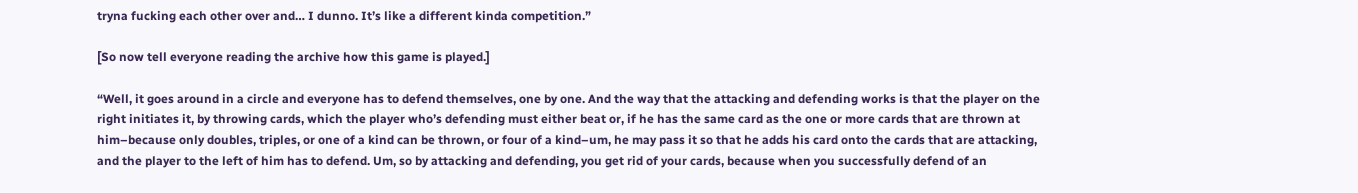tryna fucking each other over and… I dunno. It’s like a different kinda competition.”

[So now tell everyone reading the archive how this game is played.]

“Well, it goes around in a circle and everyone has to defend themselves, one by one. And the way that the attacking and defending works is that the player on the right initiates it, by throwing cards, which the player who’s defending must either beat or, if he has the same card as the one or more cards that are thrown at him–because only doubles, triples, or one of a kind can be thrown, or four of a kind–um, he may pass it so that he adds his card onto the cards that are attacking, and the player to the left of him has to defend. Um, so by attacking and defending, you get rid of your cards, because when you successfully defend of an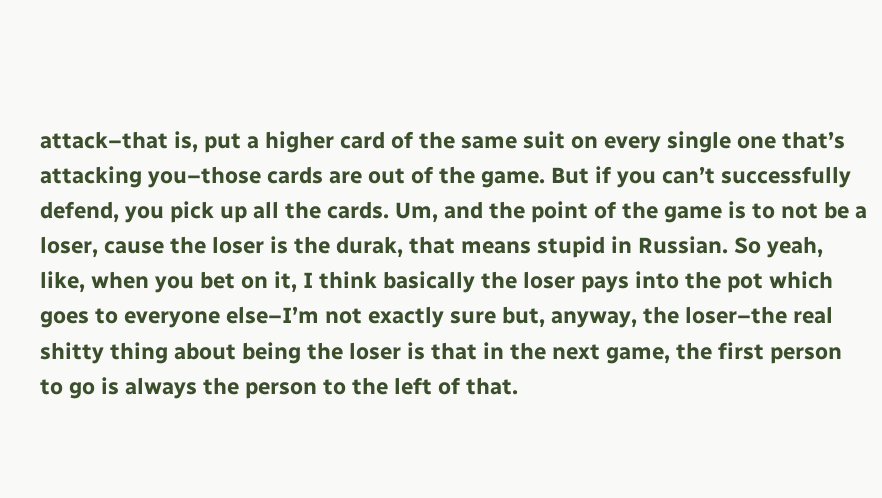attack–that is, put a higher card of the same suit on every single one that’s attacking you–those cards are out of the game. But if you can’t successfully defend, you pick up all the cards. Um, and the point of the game is to not be a loser, cause the loser is the durak, that means stupid in Russian. So yeah, like, when you bet on it, I think basically the loser pays into the pot which goes to everyone else–I’m not exactly sure but, anyway, the loser–the real shitty thing about being the loser is that in the next game, the first person to go is always the person to the left of that.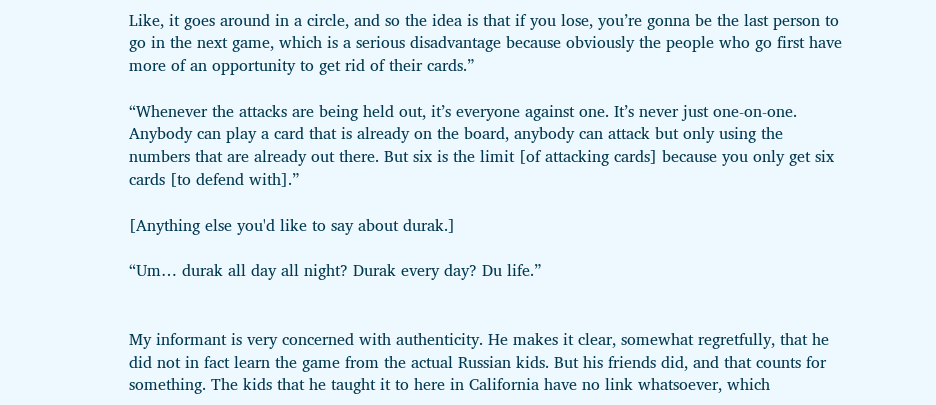Like, it goes around in a circle, and so the idea is that if you lose, you’re gonna be the last person to go in the next game, which is a serious disadvantage because obviously the people who go first have more of an opportunity to get rid of their cards.”

“Whenever the attacks are being held out, it’s everyone against one. It’s never just one-on-one. Anybody can play a card that is already on the board, anybody can attack but only using the numbers that are already out there. But six is the limit [of attacking cards] because you only get six cards [to defend with].”

[Anything else you'd like to say about durak.]

“Um… durak all day all night? Durak every day? Du life.”


My informant is very concerned with authenticity. He makes it clear, somewhat regretfully, that he did not in fact learn the game from the actual Russian kids. But his friends did, and that counts for something. The kids that he taught it to here in California have no link whatsoever, which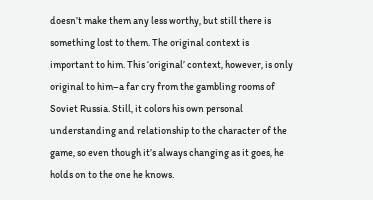doesn’t make them any less worthy, but still there is something lost to them. The original context is important to him. This ‘original’ context, however, is only original to him–a far cry from the gambling rooms of Soviet Russia. Still, it colors his own personal understanding and relationship to the character of the game, so even though it’s always changing as it goes, he holds on to the one he knows.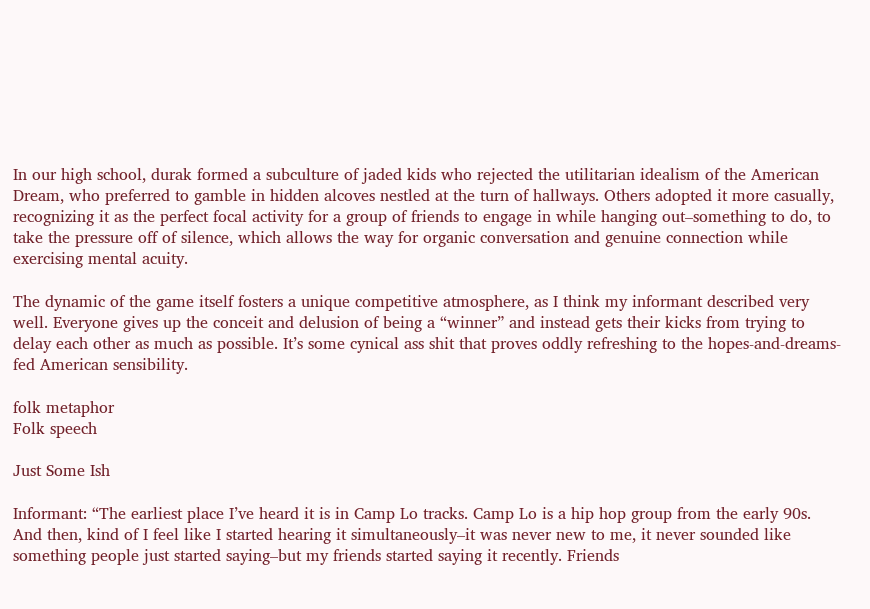In our high school, durak formed a subculture of jaded kids who rejected the utilitarian idealism of the American Dream, who preferred to gamble in hidden alcoves nestled at the turn of hallways. Others adopted it more casually, recognizing it as the perfect focal activity for a group of friends to engage in while hanging out–something to do, to take the pressure off of silence, which allows the way for organic conversation and genuine connection while exercising mental acuity.

The dynamic of the game itself fosters a unique competitive atmosphere, as I think my informant described very well. Everyone gives up the conceit and delusion of being a “winner” and instead gets their kicks from trying to delay each other as much as possible. It’s some cynical ass shit that proves oddly refreshing to the hopes-and-dreams-fed American sensibility.

folk metaphor
Folk speech

Just Some Ish

Informant: “The earliest place I’ve heard it is in Camp Lo tracks. Camp Lo is a hip hop group from the early 90s. And then, kind of I feel like I started hearing it simultaneously–it was never new to me, it never sounded like something people just started saying–but my friends started saying it recently. Friends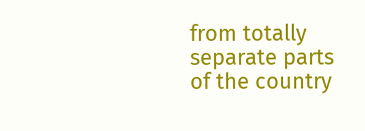from totally separate parts of the country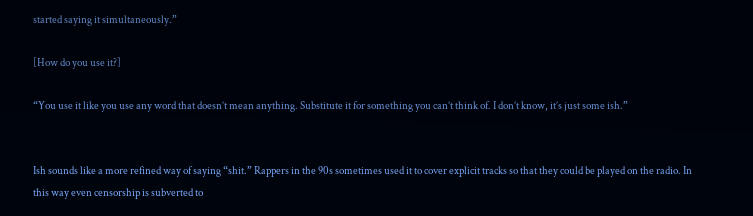started saying it simultaneously.”

[How do you use it?]

“You use it like you use any word that doesn’t mean anything. Substitute it for something you can’t think of. I don’t know, it’s just some ish.”


Ish sounds like a more refined way of saying “shit.” Rappers in the 90s sometimes used it to cover explicit tracks so that they could be played on the radio. In this way even censorship is subverted to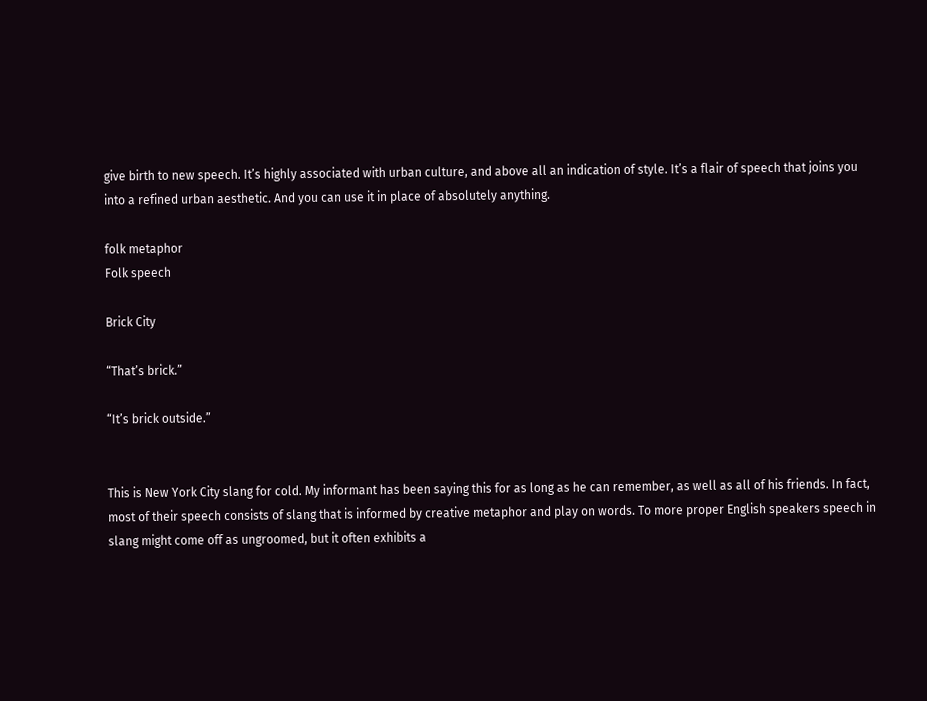give birth to new speech. It’s highly associated with urban culture, and above all an indication of style. It’s a flair of speech that joins you into a refined urban aesthetic. And you can use it in place of absolutely anything.

folk metaphor
Folk speech

Brick City

“That’s brick.”

“It’s brick outside.”


This is New York City slang for cold. My informant has been saying this for as long as he can remember, as well as all of his friends. In fact, most of their speech consists of slang that is informed by creative metaphor and play on words. To more proper English speakers speech in slang might come off as ungroomed, but it often exhibits a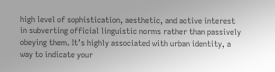high level of sophistication, aesthetic, and active interest in subverting official linguistic norms rather than passively obeying them. It’s highly associated with urban identity, a way to indicate your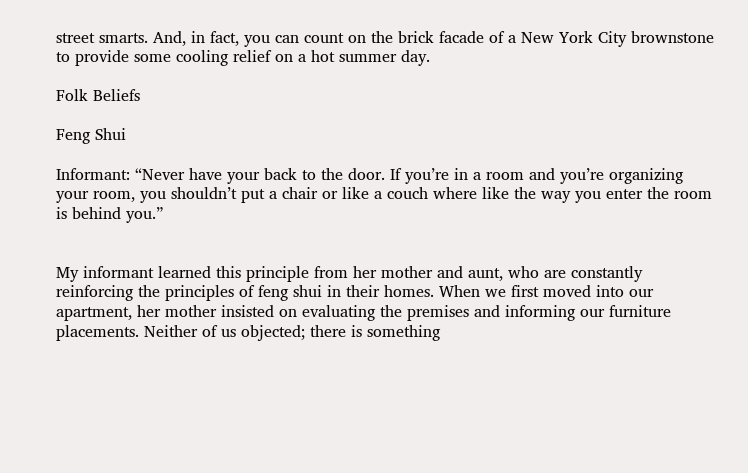street smarts. And, in fact, you can count on the brick facade of a New York City brownstone to provide some cooling relief on a hot summer day.

Folk Beliefs

Feng Shui

Informant: “Never have your back to the door. If you’re in a room and you’re organizing your room, you shouldn’t put a chair or like a couch where like the way you enter the room is behind you.”


My informant learned this principle from her mother and aunt, who are constantly reinforcing the principles of feng shui in their homes. When we first moved into our apartment, her mother insisted on evaluating the premises and informing our furniture placements. Neither of us objected; there is something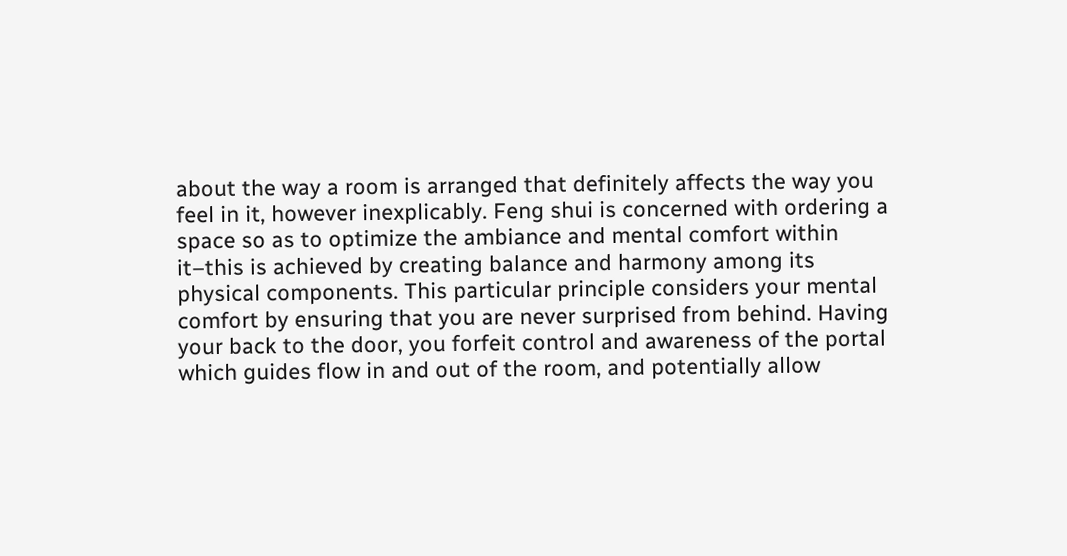about the way a room is arranged that definitely affects the way you feel in it, however inexplicably. Feng shui is concerned with ordering a space so as to optimize the ambiance and mental comfort within it–this is achieved by creating balance and harmony among its physical components. This particular principle considers your mental comfort by ensuring that you are never surprised from behind. Having your back to the door, you forfeit control and awareness of the portal which guides flow in and out of the room, and potentially allow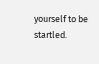yourself to be startled.